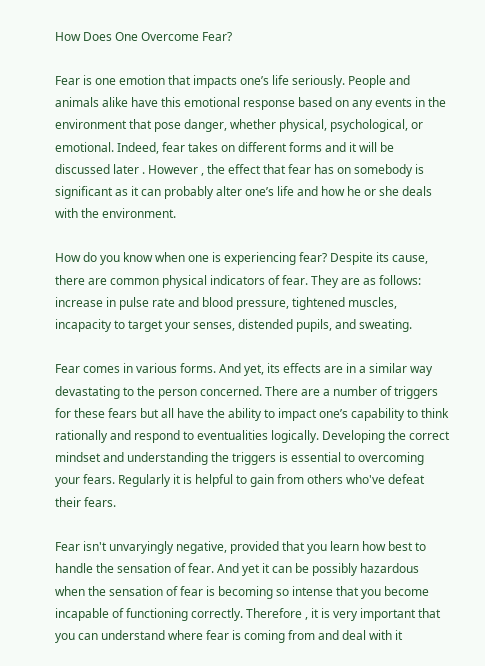How Does One Overcome Fear?

Fear is one emotion that impacts one’s life seriously. People and animals alike have this emotional response based on any events in the environment that pose danger, whether physical, psychological, or emotional. Indeed, fear takes on different forms and it will be discussed later . However , the effect that fear has on somebody is significant as it can probably alter one’s life and how he or she deals with the environment.

How do you know when one is experiencing fear? Despite its cause, there are common physical indicators of fear. They are as follows: increase in pulse rate and blood pressure, tightened muscles, incapacity to target your senses, distended pupils, and sweating.

Fear comes in various forms. And yet, its effects are in a similar way devastating to the person concerned. There are a number of triggers for these fears but all have the ability to impact one’s capability to think rationally and respond to eventualities logically. Developing the correct mindset and understanding the triggers is essential to overcoming your fears. Regularly it is helpful to gain from others who've defeat their fears.

Fear isn't unvaryingly negative, provided that you learn how best to handle the sensation of fear. And yet it can be possibly hazardous when the sensation of fear is becoming so intense that you become incapable of functioning correctly. Therefore , it is very important that you can understand where fear is coming from and deal with it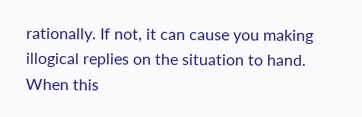rationally. If not, it can cause you making illogical replies on the situation to hand. When this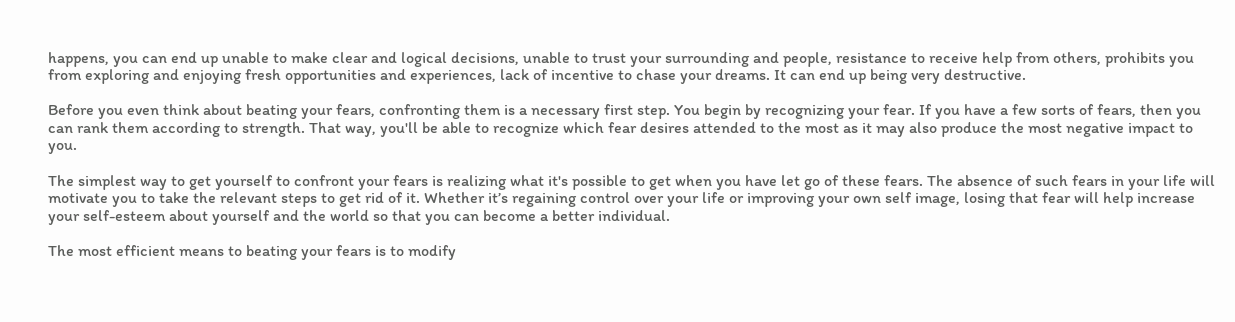happens, you can end up unable to make clear and logical decisions, unable to trust your surrounding and people, resistance to receive help from others, prohibits you from exploring and enjoying fresh opportunities and experiences, lack of incentive to chase your dreams. It can end up being very destructive.

Before you even think about beating your fears, confronting them is a necessary first step. You begin by recognizing your fear. If you have a few sorts of fears, then you can rank them according to strength. That way, you'll be able to recognize which fear desires attended to the most as it may also produce the most negative impact to you.

The simplest way to get yourself to confront your fears is realizing what it's possible to get when you have let go of these fears. The absence of such fears in your life will motivate you to take the relevant steps to get rid of it. Whether it’s regaining control over your life or improving your own self image, losing that fear will help increase your self-esteem about yourself and the world so that you can become a better individual.

The most efficient means to beating your fears is to modify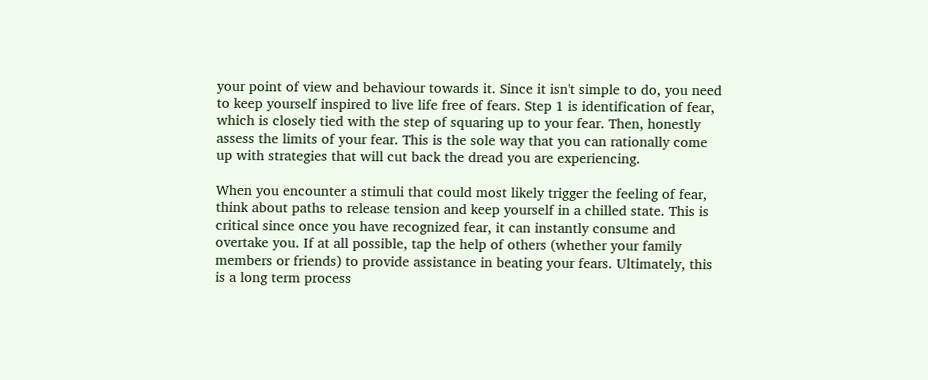your point of view and behaviour towards it. Since it isn't simple to do, you need to keep yourself inspired to live life free of fears. Step 1 is identification of fear, which is closely tied with the step of squaring up to your fear. Then, honestly assess the limits of your fear. This is the sole way that you can rationally come up with strategies that will cut back the dread you are experiencing.

When you encounter a stimuli that could most likely trigger the feeling of fear, think about paths to release tension and keep yourself in a chilled state. This is critical since once you have recognized fear, it can instantly consume and overtake you. If at all possible, tap the help of others (whether your family members or friends) to provide assistance in beating your fears. Ultimately, this is a long term process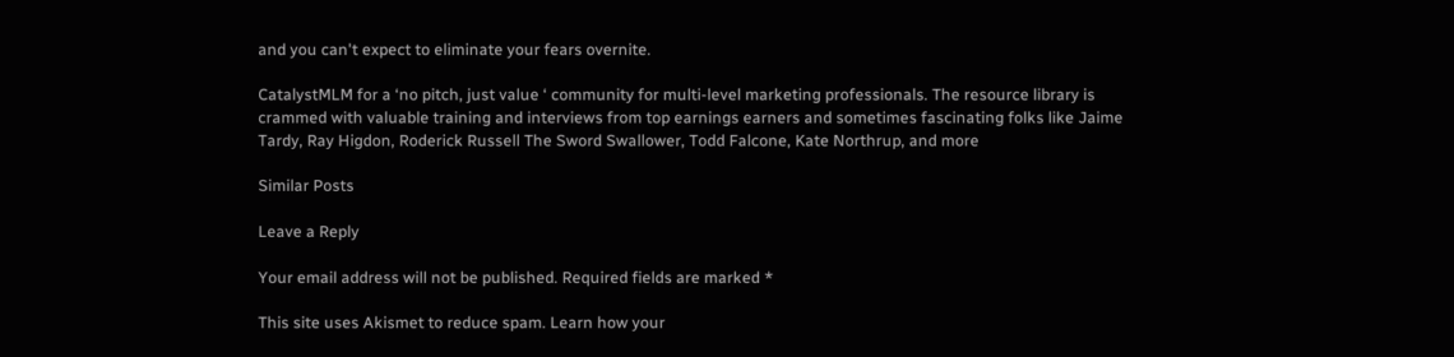and you can't expect to eliminate your fears overnite.

CatalystMLM for a ‘no pitch, just value ‘ community for multi-level marketing professionals. The resource library is crammed with valuable training and interviews from top earnings earners and sometimes fascinating folks like Jaime Tardy, Ray Higdon, Roderick Russell The Sword Swallower, Todd Falcone, Kate Northrup, and more

Similar Posts

Leave a Reply

Your email address will not be published. Required fields are marked *

This site uses Akismet to reduce spam. Learn how your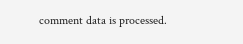comment data is processed.